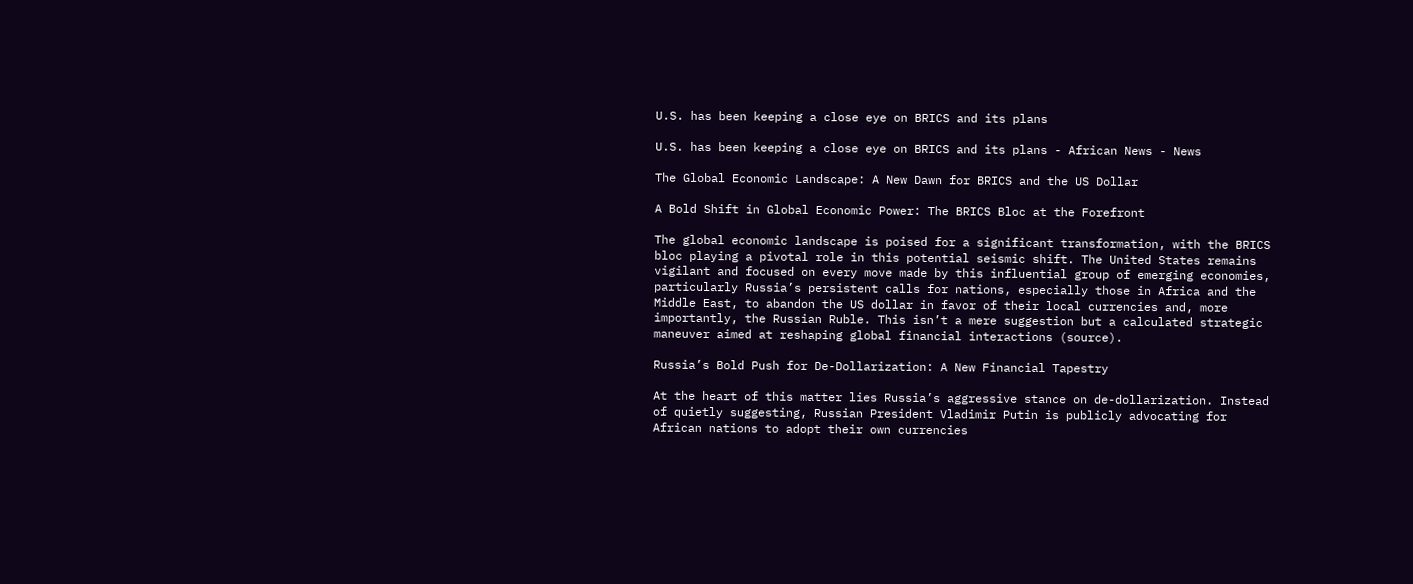U.S. has been keeping a close eye on BRICS and its plans

U.S. has been keeping a close eye on BRICS and its plans - African News - News

The Global Economic Landscape: A New Dawn for BRICS and the US Dollar

A Bold Shift in Global Economic Power: The BRICS Bloc at the Forefront

The global economic landscape is poised for a significant transformation, with the BRICS bloc playing a pivotal role in this potential seismic shift. The United States remains vigilant and focused on every move made by this influential group of emerging economies, particularly Russia’s persistent calls for nations, especially those in Africa and the Middle East, to abandon the US dollar in favor of their local currencies and, more importantly, the Russian Ruble. This isn’t a mere suggestion but a calculated strategic maneuver aimed at reshaping global financial interactions (source).

Russia’s Bold Push for De-Dollarization: A New Financial Tapestry

At the heart of this matter lies Russia’s aggressive stance on de-dollarization. Instead of quietly suggesting, Russian President Vladimir Putin is publicly advocating for African nations to adopt their own currencies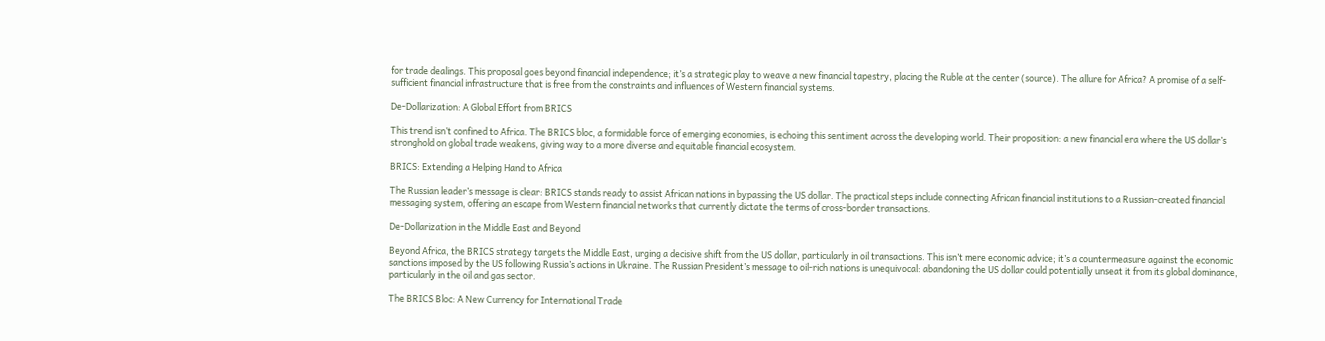for trade dealings. This proposal goes beyond financial independence; it’s a strategic play to weave a new financial tapestry, placing the Ruble at the center (source). The allure for Africa? A promise of a self-sufficient financial infrastructure that is free from the constraints and influences of Western financial systems.

De-Dollarization: A Global Effort from BRICS

This trend isn’t confined to Africa. The BRICS bloc, a formidable force of emerging economies, is echoing this sentiment across the developing world. Their proposition: a new financial era where the US dollar’s stronghold on global trade weakens, giving way to a more diverse and equitable financial ecosystem.

BRICS: Extending a Helping Hand to Africa

The Russian leader’s message is clear: BRICS stands ready to assist African nations in bypassing the US dollar. The practical steps include connecting African financial institutions to a Russian-created financial messaging system, offering an escape from Western financial networks that currently dictate the terms of cross-border transactions.

De-Dollarization in the Middle East and Beyond

Beyond Africa, the BRICS strategy targets the Middle East, urging a decisive shift from the US dollar, particularly in oil transactions. This isn’t mere economic advice; it’s a countermeasure against the economic sanctions imposed by the US following Russia’s actions in Ukraine. The Russian President’s message to oil-rich nations is unequivocal: abandoning the US dollar could potentially unseat it from its global dominance, particularly in the oil and gas sector.

The BRICS Bloc: A New Currency for International Trade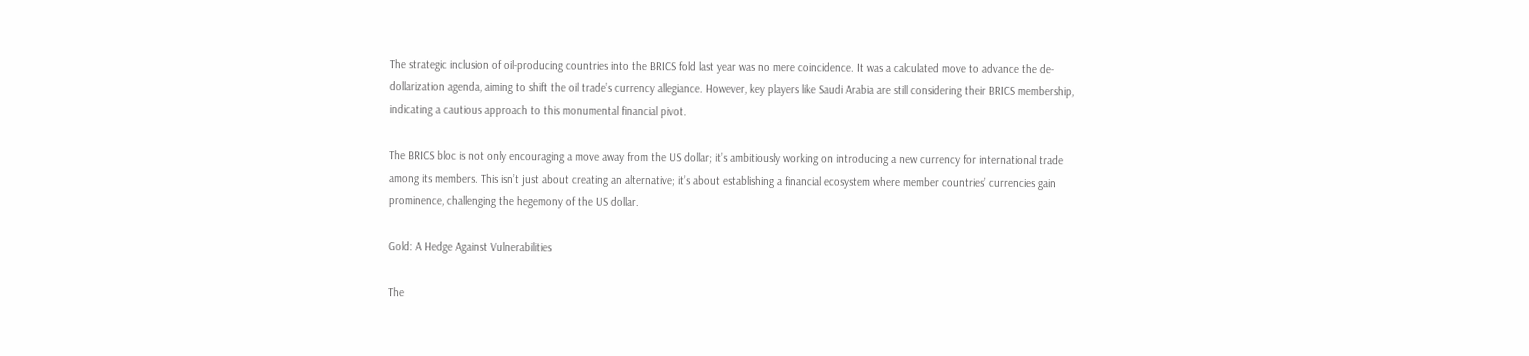The strategic inclusion of oil-producing countries into the BRICS fold last year was no mere coincidence. It was a calculated move to advance the de-dollarization agenda, aiming to shift the oil trade’s currency allegiance. However, key players like Saudi Arabia are still considering their BRICS membership, indicating a cautious approach to this monumental financial pivot.

The BRICS bloc is not only encouraging a move away from the US dollar; it’s ambitiously working on introducing a new currency for international trade among its members. This isn’t just about creating an alternative; it’s about establishing a financial ecosystem where member countries’ currencies gain prominence, challenging the hegemony of the US dollar.

Gold: A Hedge Against Vulnerabilities

The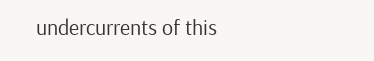undercurrents of this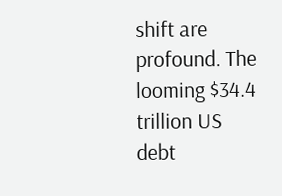shift are profound. The looming $34.4 trillion US debt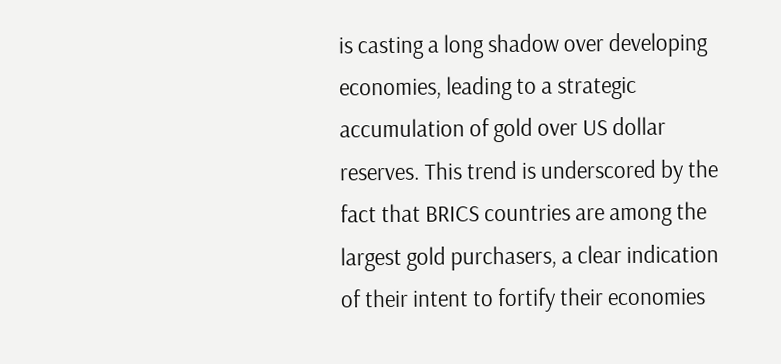is casting a long shadow over developing economies, leading to a strategic accumulation of gold over US dollar reserves. This trend is underscored by the fact that BRICS countries are among the largest gold purchasers, a clear indication of their intent to fortify their economies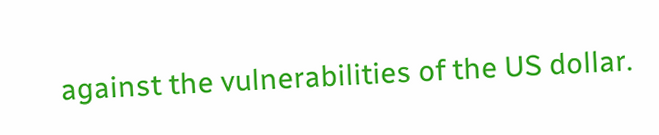against the vulnerabilities of the US dollar.